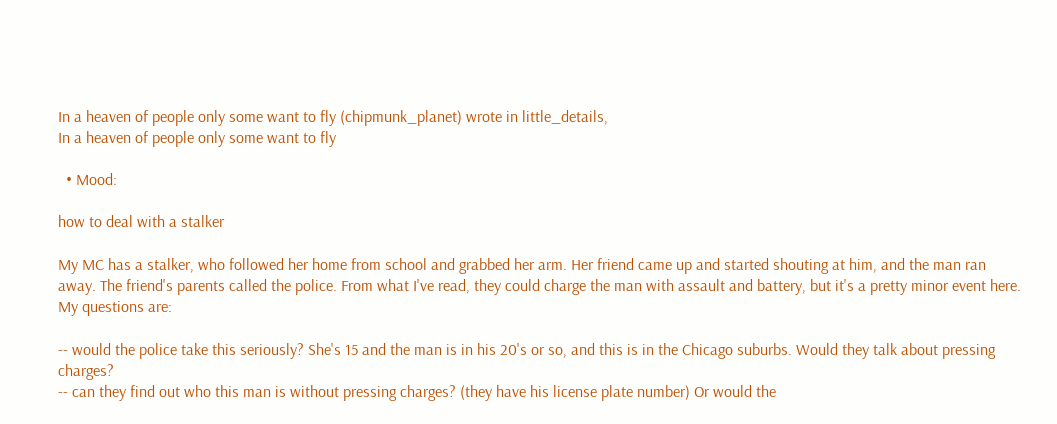In a heaven of people only some want to fly (chipmunk_planet) wrote in little_details,
In a heaven of people only some want to fly

  • Mood:

how to deal with a stalker

My MC has a stalker, who followed her home from school and grabbed her arm. Her friend came up and started shouting at him, and the man ran away. The friend's parents called the police. From what I've read, they could charge the man with assault and battery, but it's a pretty minor event here. My questions are:

-- would the police take this seriously? She's 15 and the man is in his 20's or so, and this is in the Chicago suburbs. Would they talk about pressing charges?
-- can they find out who this man is without pressing charges? (they have his license plate number) Or would the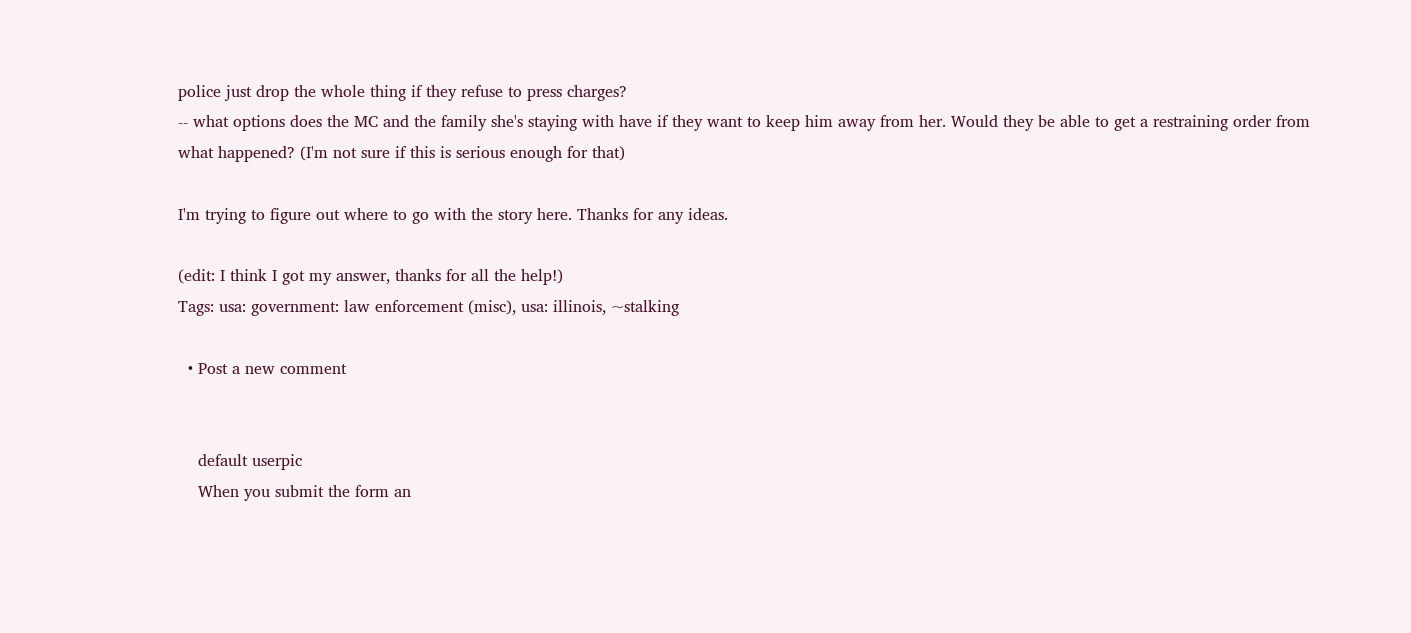police just drop the whole thing if they refuse to press charges?
-- what options does the MC and the family she's staying with have if they want to keep him away from her. Would they be able to get a restraining order from what happened? (I'm not sure if this is serious enough for that)

I'm trying to figure out where to go with the story here. Thanks for any ideas.

(edit: I think I got my answer, thanks for all the help!)
Tags: usa: government: law enforcement (misc), usa: illinois, ~stalking

  • Post a new comment


    default userpic
    When you submit the form an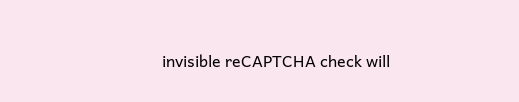invisible reCAPTCHA check will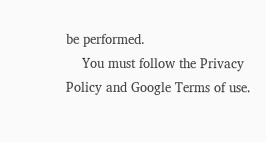be performed.
    You must follow the Privacy Policy and Google Terms of use.